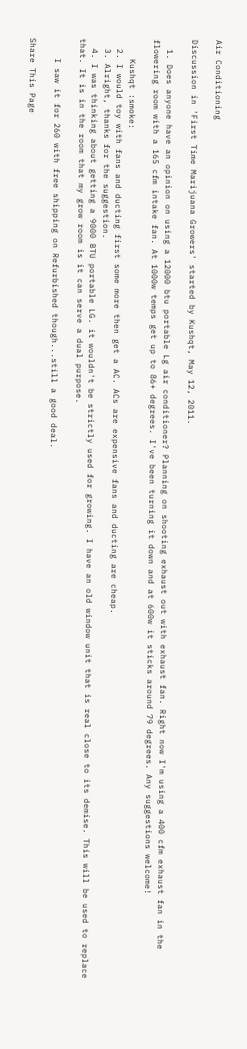Air Conditioning

Discussion in 'First Time Marijuana Growers' started by Kushqt, May 12, 2011.

  1. Does anyone have an opinion on using a 12000 btu portable Lg air conditioner? Planning on shooting exhaust out with exhaust fan. Right now I'm using a 400 cfm exhaust fan in the flowering room with a 165 cfm intake fan. At 1000w temps get up to 86+ degrees. I've been turning it down and at 600w it sticks around 79 degrees. Any suggestions welcome!

    Kushqt :smoke:
  2. I would toy with fans and ducting first some more then get a AC. ACs are expensive fans and ducting are cheap.
  3. Alright, thanks for the suggestion.
  4. I was thinking about getting a 9000 BTU portable LG. it wouldn't be strictly used for growing. I have an old window unit that is real close to its demise. This will be used to replace that. It is in the room that my grow room is it can serve a dual purpose.

    I saw it for 260 with free shipping on Refurbished though...still a good deal.

Share This Page